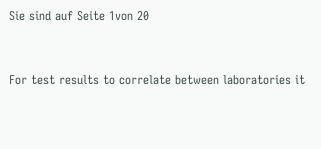Sie sind auf Seite 1von 20


For test results to correlate between laboratories it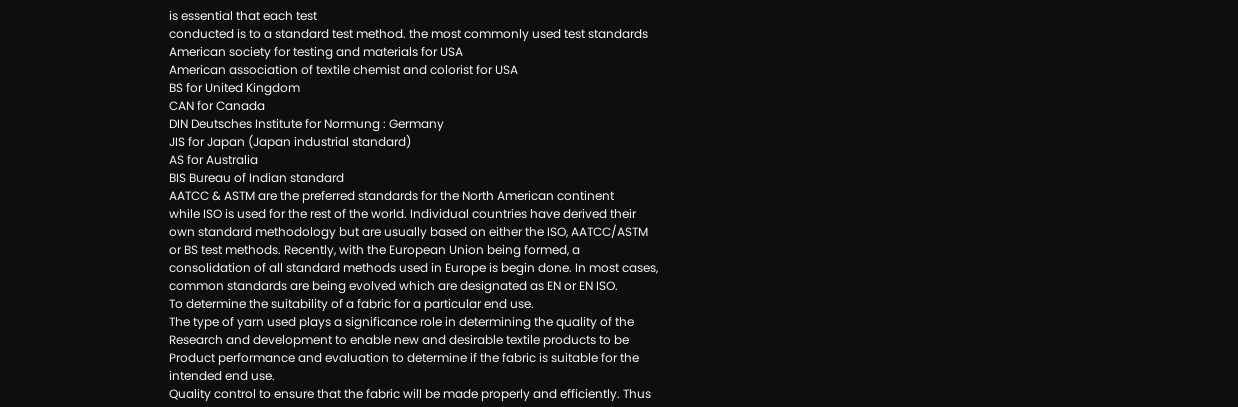is essential that each test
conducted is to a standard test method. the most commonly used test standards
American society for testing and materials for USA
American association of textile chemist and colorist for USA
BS for United Kingdom
CAN for Canada
DIN Deutsches Institute for Normung : Germany
JIS for Japan (Japan industrial standard)
AS for Australia
BIS Bureau of Indian standard
AATCC & ASTM are the preferred standards for the North American continent
while ISO is used for the rest of the world. Individual countries have derived their
own standard methodology but are usually based on either the ISO, AATCC/ASTM
or BS test methods. Recently, with the European Union being formed, a
consolidation of all standard methods used in Europe is begin done. In most cases,
common standards are being evolved which are designated as EN or EN ISO.
To determine the suitability of a fabric for a particular end use.
The type of yarn used plays a significance role in determining the quality of the
Research and development to enable new and desirable textile products to be
Product performance and evaluation to determine if the fabric is suitable for the
intended end use.
Quality control to ensure that the fabric will be made properly and efficiently. Thus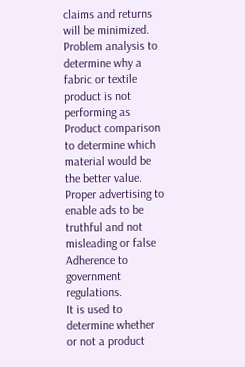claims and returns will be minimized.
Problem analysis to determine why a fabric or textile product is not performing as
Product comparison to determine which material would be the better value.
Proper advertising to enable ads to be truthful and not misleading or false
Adherence to government regulations.
It is used to determine whether or not a product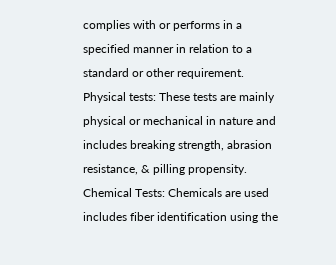complies with or performs in a
specified manner in relation to a standard or other requirement.
Physical tests: These tests are mainly physical or mechanical in nature and
includes breaking strength, abrasion resistance, & pilling propensity.
Chemical Tests: Chemicals are used includes fiber identification using the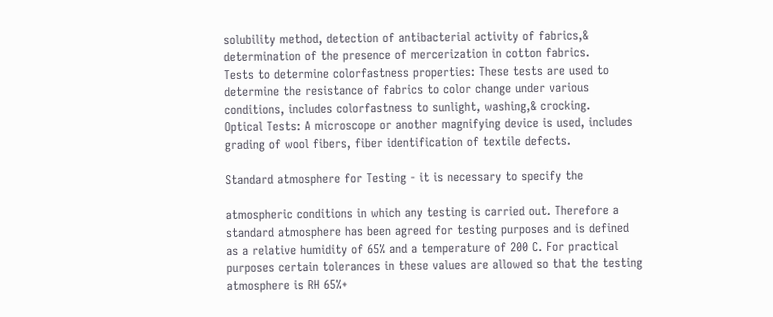solubility method, detection of antibacterial activity of fabrics,&
determination of the presence of mercerization in cotton fabrics.
Tests to determine colorfastness properties: These tests are used to
determine the resistance of fabrics to color change under various
conditions, includes colorfastness to sunlight, washing,& crocking.
Optical Tests: A microscope or another magnifying device is used, includes
grading of wool fibers, fiber identification of textile defects.

Standard atmosphere for Testing - it is necessary to specify the

atmospheric conditions in which any testing is carried out. Therefore a
standard atmosphere has been agreed for testing purposes and is defined
as a relative humidity of 65% and a temperature of 200 C. For practical
purposes certain tolerances in these values are allowed so that the testing
atmosphere is RH 65%+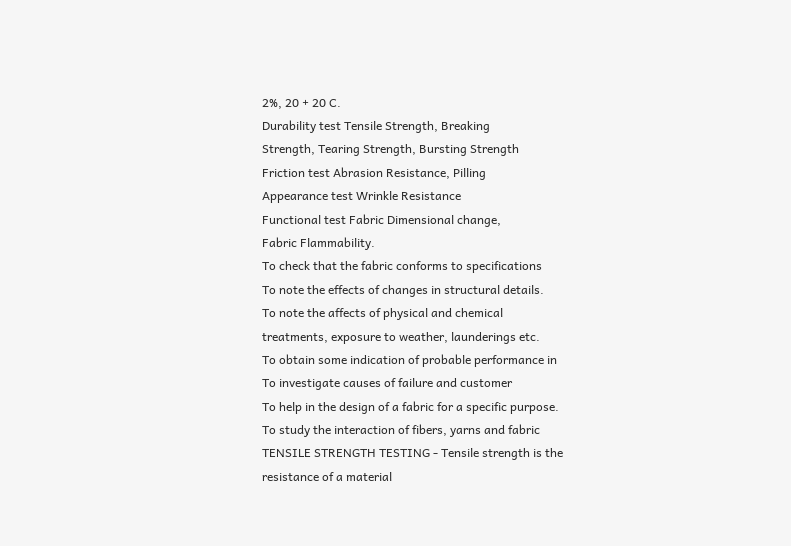2%, 20 + 20 C.
Durability test Tensile Strength, Breaking
Strength, Tearing Strength, Bursting Strength
Friction test Abrasion Resistance, Pilling
Appearance test Wrinkle Resistance
Functional test Fabric Dimensional change,
Fabric Flammability.
To check that the fabric conforms to specifications
To note the effects of changes in structural details.
To note the affects of physical and chemical
treatments, exposure to weather, launderings etc.
To obtain some indication of probable performance in
To investigate causes of failure and customer
To help in the design of a fabric for a specific purpose.
To study the interaction of fibers, yarns and fabric
TENSILE STRENGTH TESTING - Tensile strength is the
resistance of a material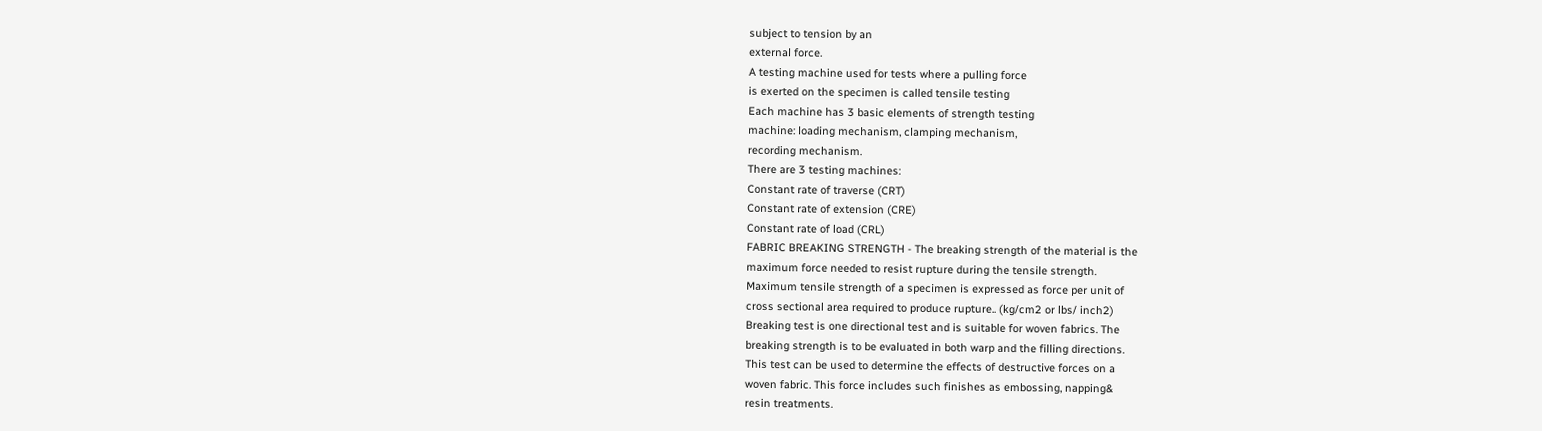subject to tension by an
external force.
A testing machine used for tests where a pulling force
is exerted on the specimen is called tensile testing
Each machine has 3 basic elements of strength testing
machine: loading mechanism, clamping mechanism,
recording mechanism.
There are 3 testing machines:
Constant rate of traverse (CRT)
Constant rate of extension (CRE)
Constant rate of load (CRL)
FABRIC BREAKING STRENGTH - The breaking strength of the material is the
maximum force needed to resist rupture during the tensile strength.
Maximum tensile strength of a specimen is expressed as force per unit of
cross sectional area required to produce rupture.. (kg/cm2 or lbs/ inch2)
Breaking test is one directional test and is suitable for woven fabrics. The
breaking strength is to be evaluated in both warp and the filling directions.
This test can be used to determine the effects of destructive forces on a
woven fabric. This force includes such finishes as embossing, napping&
resin treatments.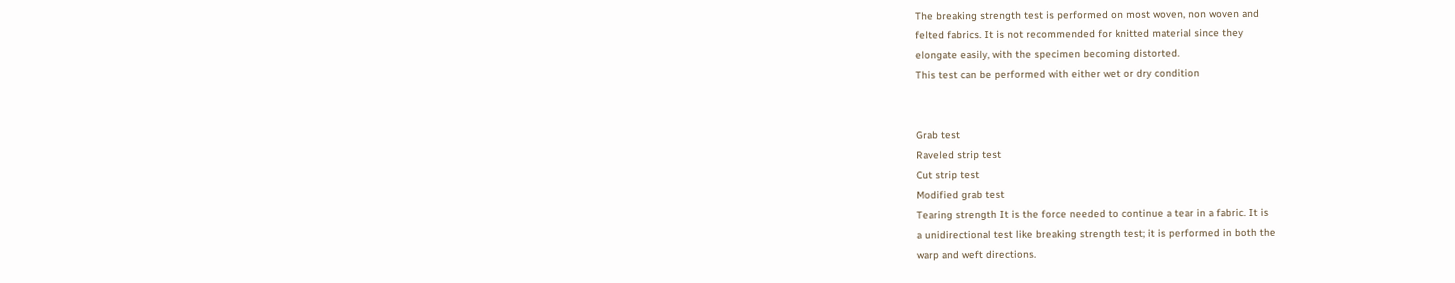The breaking strength test is performed on most woven, non woven and
felted fabrics. It is not recommended for knitted material since they
elongate easily, with the specimen becoming distorted.
This test can be performed with either wet or dry condition


Grab test
Raveled strip test
Cut strip test
Modified grab test
Tearing strength It is the force needed to continue a tear in a fabric. It is
a unidirectional test like breaking strength test; it is performed in both the
warp and weft directions.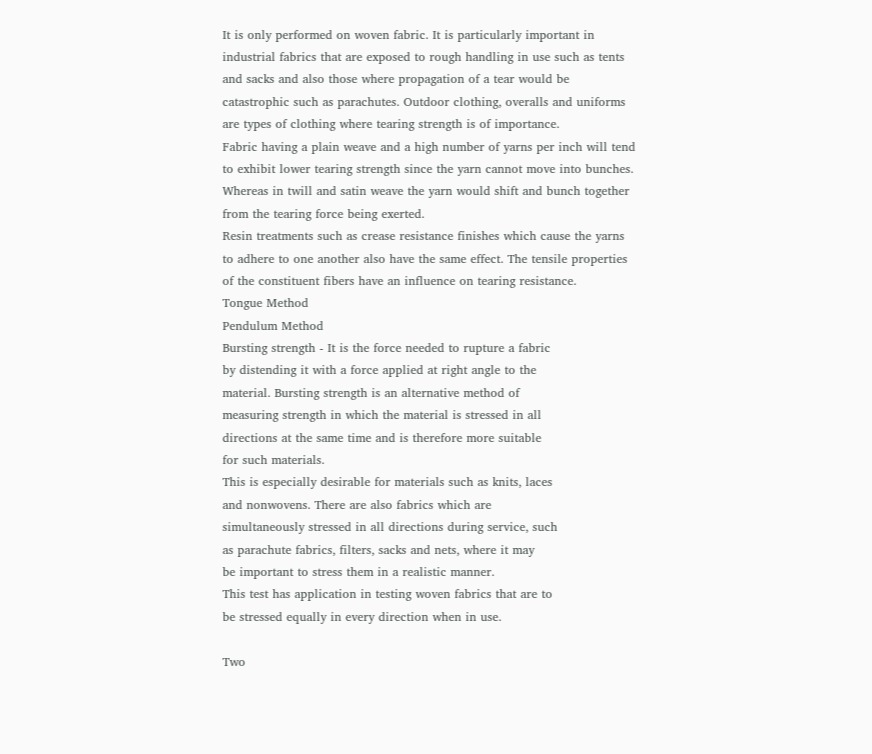It is only performed on woven fabric. It is particularly important in
industrial fabrics that are exposed to rough handling in use such as tents
and sacks and also those where propagation of a tear would be
catastrophic such as parachutes. Outdoor clothing, overalls and uniforms
are types of clothing where tearing strength is of importance.
Fabric having a plain weave and a high number of yarns per inch will tend
to exhibit lower tearing strength since the yarn cannot move into bunches.
Whereas in twill and satin weave the yarn would shift and bunch together
from the tearing force being exerted.
Resin treatments such as crease resistance finishes which cause the yarns
to adhere to one another also have the same effect. The tensile properties
of the constituent fibers have an influence on tearing resistance.
Tongue Method
Pendulum Method
Bursting strength - It is the force needed to rupture a fabric
by distending it with a force applied at right angle to the
material. Bursting strength is an alternative method of
measuring strength in which the material is stressed in all
directions at the same time and is therefore more suitable
for such materials.
This is especially desirable for materials such as knits, laces
and nonwovens. There are also fabrics which are
simultaneously stressed in all directions during service, such
as parachute fabrics, filters, sacks and nets, where it may
be important to stress them in a realistic manner.
This test has application in testing woven fabrics that are to
be stressed equally in every direction when in use.

Two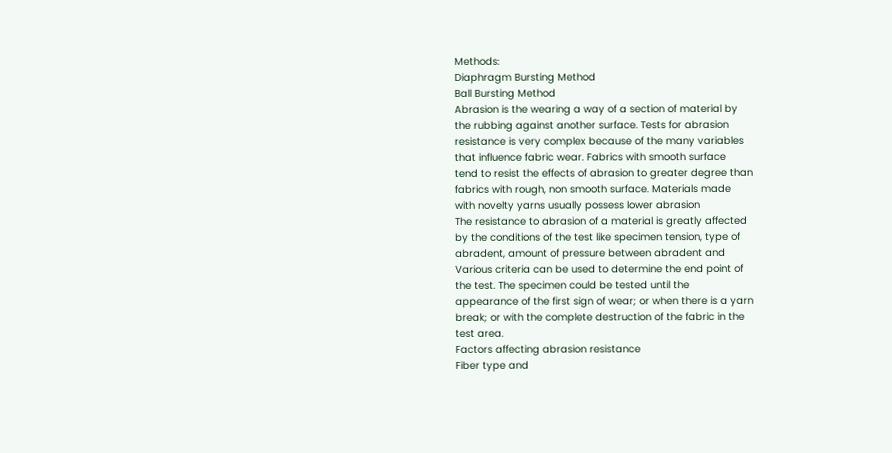Methods:
Diaphragm Bursting Method
Ball Bursting Method
Abrasion is the wearing a way of a section of material by
the rubbing against another surface. Tests for abrasion
resistance is very complex because of the many variables
that influence fabric wear. Fabrics with smooth surface
tend to resist the effects of abrasion to greater degree than
fabrics with rough, non smooth surface. Materials made
with novelty yarns usually possess lower abrasion
The resistance to abrasion of a material is greatly affected
by the conditions of the test like specimen tension, type of
abradent, amount of pressure between abradent and
Various criteria can be used to determine the end point of
the test. The specimen could be tested until the
appearance of the first sign of wear; or when there is a yarn
break; or with the complete destruction of the fabric in the
test area.
Factors affecting abrasion resistance
Fiber type and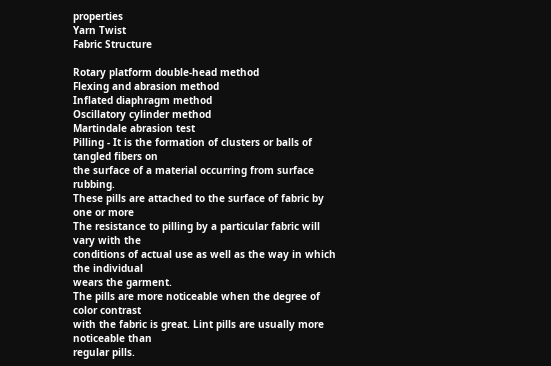properties
Yarn Twist
Fabric Structure

Rotary platform double-head method
Flexing and abrasion method
Inflated diaphragm method
Oscillatory cylinder method
Martindale abrasion test
Pilling - It is the formation of clusters or balls of tangled fibers on
the surface of a material occurring from surface rubbing.
These pills are attached to the surface of fabric by one or more
The resistance to pilling by a particular fabric will vary with the
conditions of actual use as well as the way in which the individual
wears the garment.
The pills are more noticeable when the degree of color contrast
with the fabric is great. Lint pills are usually more noticeable than
regular pills.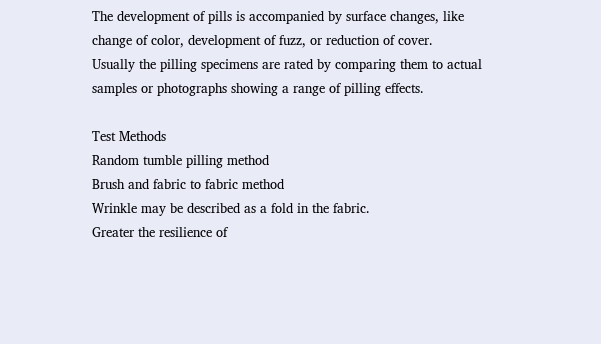The development of pills is accompanied by surface changes, like
change of color, development of fuzz, or reduction of cover.
Usually the pilling specimens are rated by comparing them to actual
samples or photographs showing a range of pilling effects.

Test Methods
Random tumble pilling method
Brush and fabric to fabric method
Wrinkle may be described as a fold in the fabric.
Greater the resilience of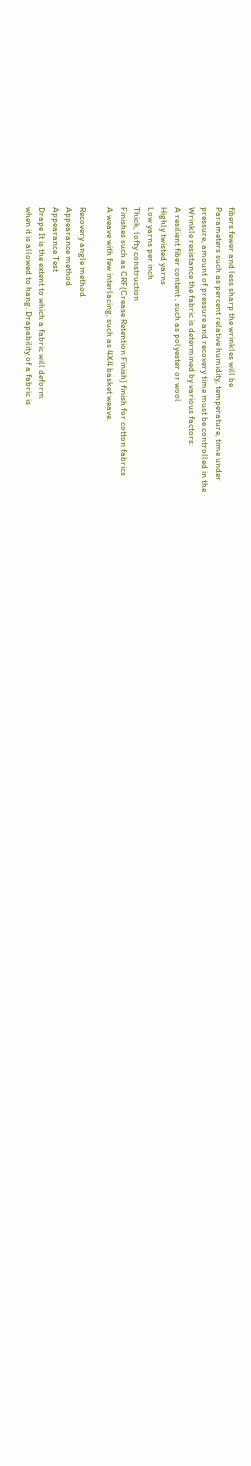fibers fewer and less sharp the wrinkles will be
Parameters such as percent relative humidity, temperature, time under
pressure, amount of pressure and recovery time must be controlled in the
Wrinkle resistance the fabric is determined by various factors:
A resilient fiber content , such as polyester or wool
Highly twisted yarns
Low yarns per inch
Thick, lofty construction
Finishes such as CRF(Crease Retention Finish) finish for cotton fabrics
A weave with few interlacing, such as 4X4 basket weave.

Recovery angle method
Appearance method
Appearance Test
Drape It is the extent to which a fabric will deform
when it is allowed to hang. Drapability of a fabric is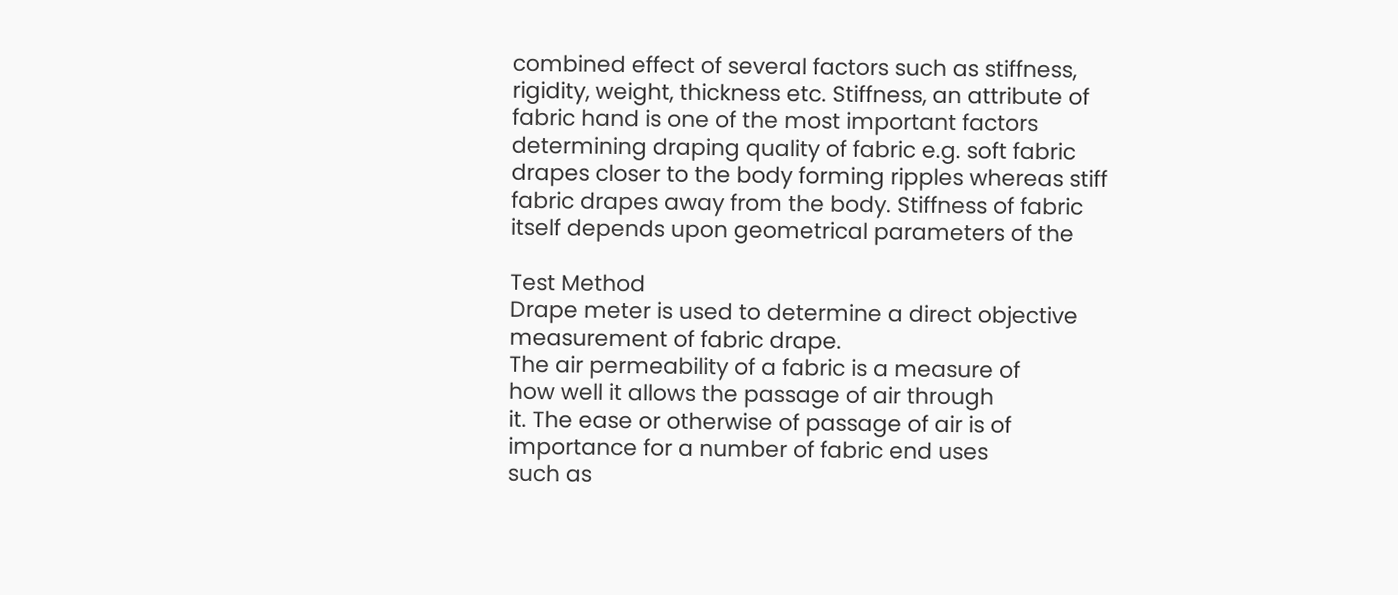combined effect of several factors such as stiffness,
rigidity, weight, thickness etc. Stiffness, an attribute of
fabric hand is one of the most important factors
determining draping quality of fabric e.g. soft fabric
drapes closer to the body forming ripples whereas stiff
fabric drapes away from the body. Stiffness of fabric
itself depends upon geometrical parameters of the

Test Method
Drape meter is used to determine a direct objective
measurement of fabric drape.
The air permeability of a fabric is a measure of
how well it allows the passage of air through
it. The ease or otherwise of passage of air is of
importance for a number of fabric end uses
such as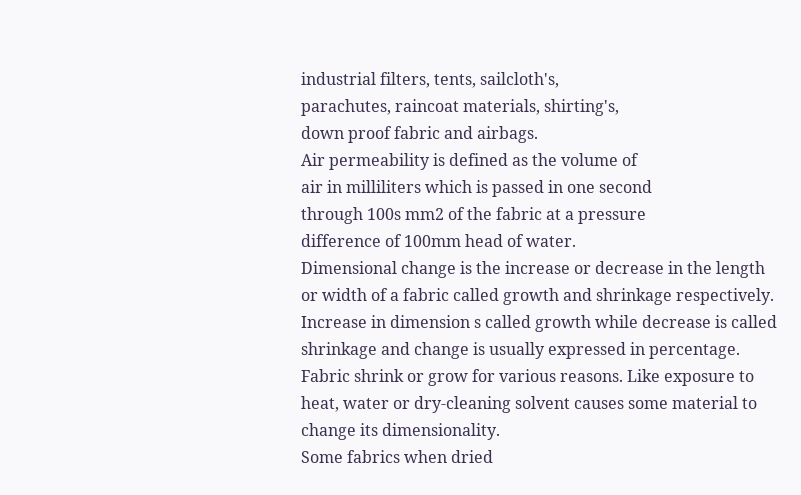industrial filters, tents, sailcloth's,
parachutes, raincoat materials, shirting's,
down proof fabric and airbags.
Air permeability is defined as the volume of
air in milliliters which is passed in one second
through 100s mm2 of the fabric at a pressure
difference of 100mm head of water.
Dimensional change is the increase or decrease in the length
or width of a fabric called growth and shrinkage respectively.
Increase in dimension s called growth while decrease is called
shrinkage and change is usually expressed in percentage.
Fabric shrink or grow for various reasons. Like exposure to
heat, water or dry-cleaning solvent causes some material to
change its dimensionality.
Some fabrics when dried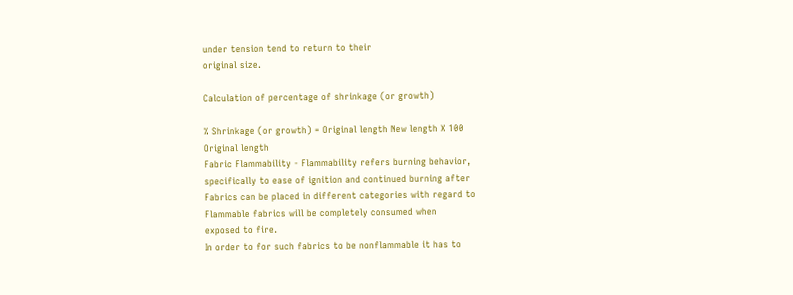under tension tend to return to their
original size.

Calculation of percentage of shrinkage (or growth)

% Shrinkage (or growth) = Original length New length X 100
Original length
Fabric Flammability - Flammability refers burning behavior,
specifically to ease of ignition and continued burning after
Fabrics can be placed in different categories with regard to
Flammable fabrics will be completely consumed when
exposed to fire.
In order to for such fabrics to be nonflammable it has to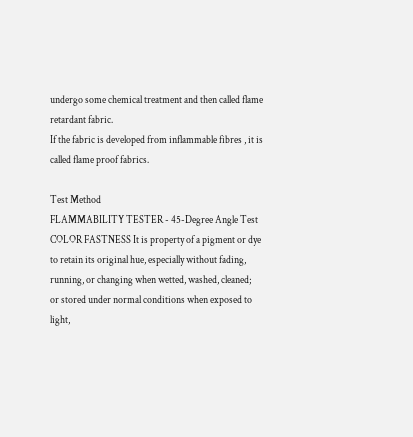undergo some chemical treatment and then called flame
retardant fabric.
If the fabric is developed from inflammable fibres , it is
called flame proof fabrics.

Test Method
FLAMMABILITY TESTER - 45-Degree Angle Test
COLOR FASTNESS It is property of a pigment or dye
to retain its original hue, especially without fading,
running, or changing when wetted, washed, cleaned;
or stored under normal conditions when exposed to
light,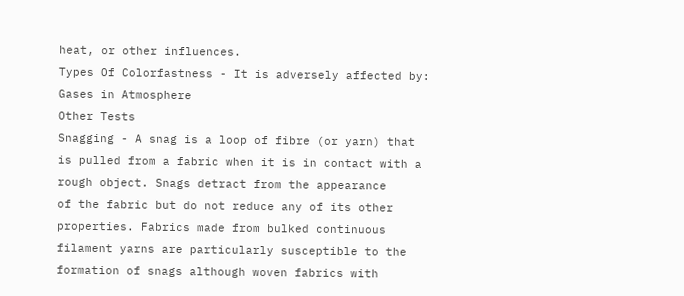heat, or other influences.
Types Of Colorfastness - It is adversely affected by:
Gases in Atmosphere
Other Tests
Snagging - A snag is a loop of fibre (or yarn) that
is pulled from a fabric when it is in contact with a
rough object. Snags detract from the appearance
of the fabric but do not reduce any of its other
properties. Fabrics made from bulked continuous
filament yarns are particularly susceptible to the
formation of snags although woven fabrics with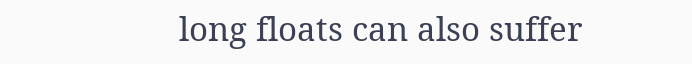long floats can also suffer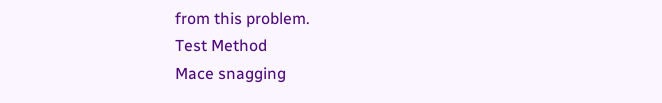from this problem.
Test Method
Mace snagging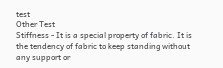test
Other Test
Stiffness - It is a special property of fabric. It is
the tendency of fabric to keep standing without
any support or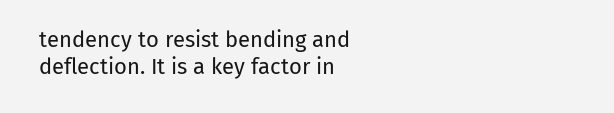tendency to resist bending and
deflection. It is a key factor in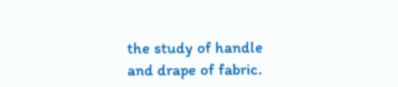the study of handle
and drape of fabric.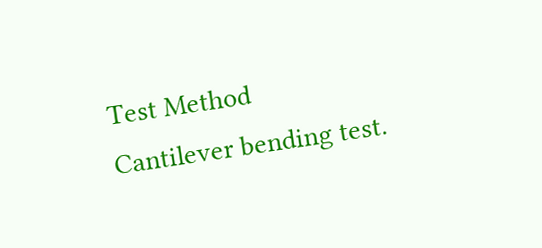Test Method
Cantilever bending test.